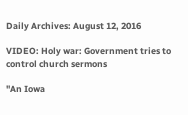Daily Archives: August 12, 2016

VIDEO: Holy war: Government tries to control church sermons

"An Iowa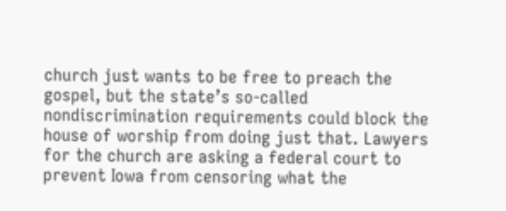church just wants to be free to preach the gospel, but the state’s so-called nondiscrimination requirements could block the house of worship from doing just that. Lawyers for the church are asking a federal court to prevent Iowa from censoring what the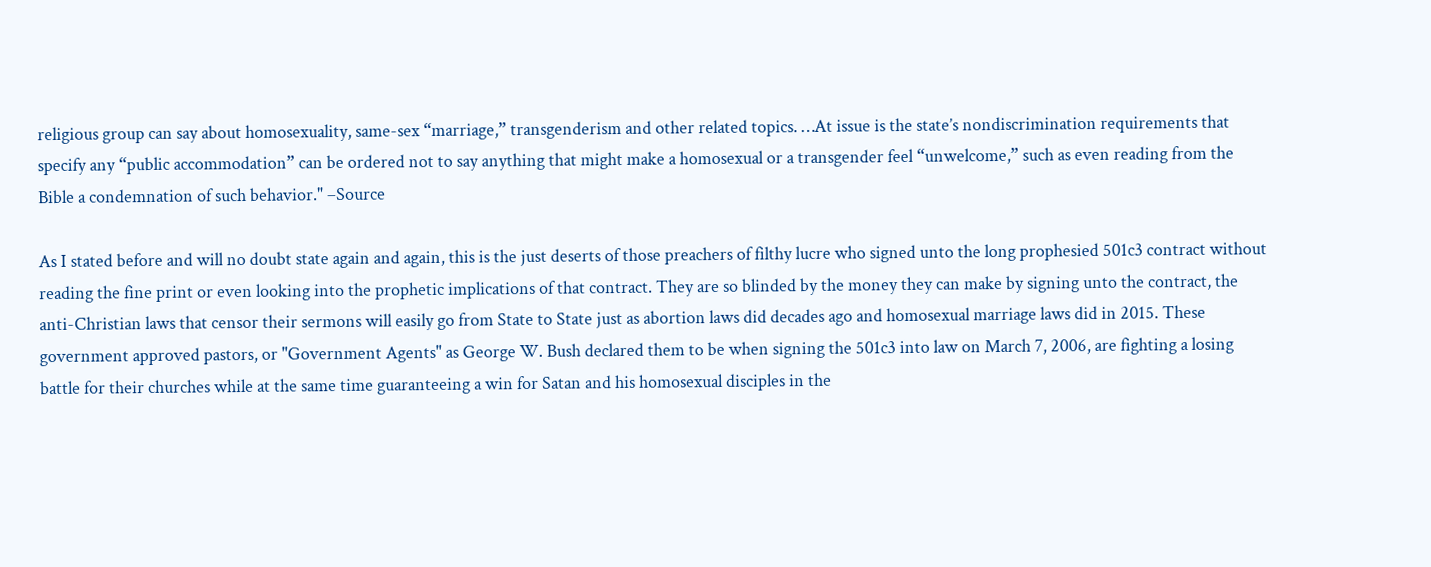religious group can say about homosexuality, same-sex “marriage,” transgenderism and other related topics. …At issue is the state’s nondiscrimination requirements that specify any “public accommodation” can be ordered not to say anything that might make a homosexual or a transgender feel “unwelcome,” such as even reading from the Bible a condemnation of such behavior." –Source

As I stated before and will no doubt state again and again, this is the just deserts of those preachers of filthy lucre who signed unto the long prophesied 501c3 contract without reading the fine print or even looking into the prophetic implications of that contract. They are so blinded by the money they can make by signing unto the contract, the anti-Christian laws that censor their sermons will easily go from State to State just as abortion laws did decades ago and homosexual marriage laws did in 2015. These government approved pastors, or "Government Agents" as George W. Bush declared them to be when signing the 501c3 into law on March 7, 2006, are fighting a losing battle for their churches while at the same time guaranteeing a win for Satan and his homosexual disciples in the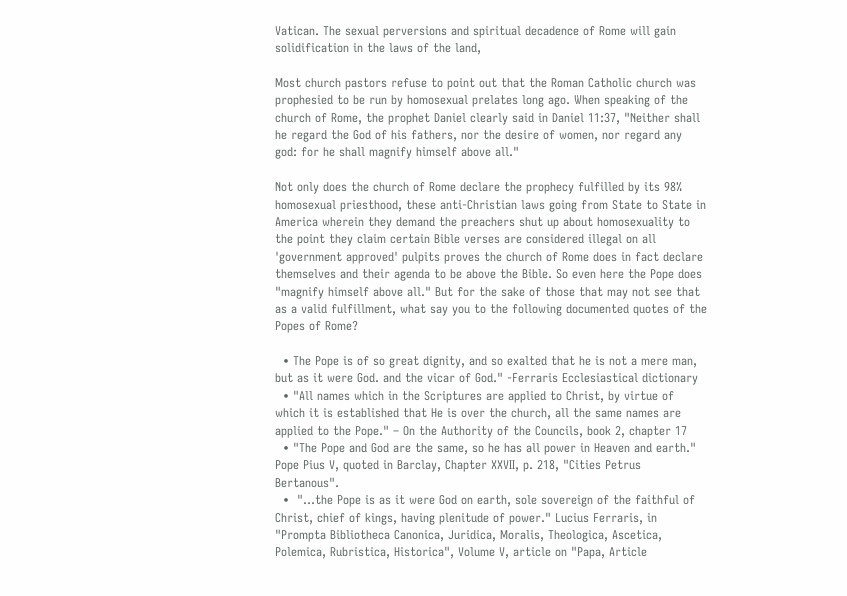Vatican. The sexual perversions and spiritual decadence of Rome will gain solidification in the laws of the land,

Most church pastors refuse to point out that the Roman Catholic church was prophesied to be run by homosexual prelates long ago. When speaking of the church of Rome, the prophet Daniel clearly said in Daniel 11:37, "Neither shall he regard the God of his fathers, nor the desire of women, nor regard any god: for he shall magnify himself above all."

Not only does the church of Rome declare the prophecy fulfilled by its 98% homosexual priesthood, these anti-Christian laws going from State to State in America wherein they demand the preachers shut up about homosexuality to the point they claim certain Bible verses are considered illegal on all 'government approved' pulpits proves the church of Rome does in fact declare themselves and their agenda to be above the Bible. So even here the Pope does "magnify himself above all." But for the sake of those that may not see that as a valid fulfillment, what say you to the following documented quotes of the Popes of Rome?

  • The Pope is of so great dignity, and so exalted that he is not a mere man, but as it were God. and the vicar of God." -Ferraris Ecclesiastical dictionary
  • "All names which in the Scriptures are applied to Christ, by virtue of which it is established that He is over the church, all the same names are applied to the Pope." – On the Authority of the Councils, book 2, chapter 17
  • "The Pope and God are the same, so he has all power in Heaven and earth." Pope Pius V, quoted in Barclay, Chapter XXVII, p. 218, "Cities Petrus Bertanous".
  •  "…the Pope is as it were God on earth, sole sovereign of the faithful of Christ, chief of kings, having plenitude of power." Lucius Ferraris, in "Prompta Bibliotheca Canonica, Juridica, Moralis, Theologica, Ascetica, Polemica, Rubristica, Historica", Volume V, article on "Papa, Article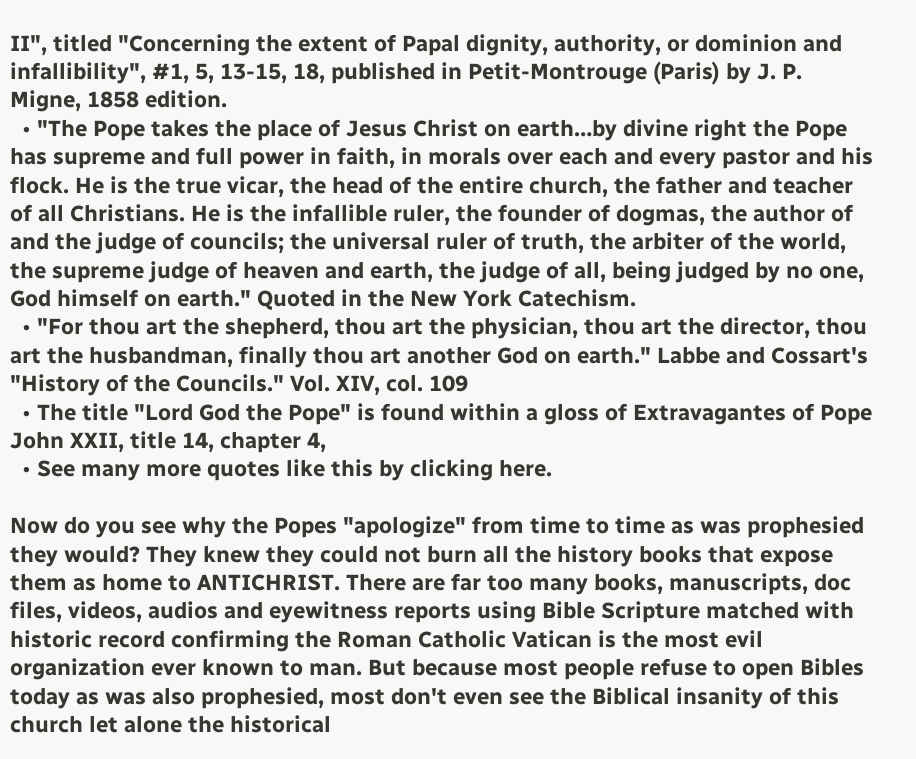II", titled "Concerning the extent of Papal dignity, authority, or dominion and infallibility", #1, 5, 13-15, 18, published in Petit-Montrouge (Paris) by J. P. Migne, 1858 edition.
  • "The Pope takes the place of Jesus Christ on earth…by divine right the Pope has supreme and full power in faith, in morals over each and every pastor and his flock. He is the true vicar, the head of the entire church, the father and teacher of all Christians. He is the infallible ruler, the founder of dogmas, the author of and the judge of councils; the universal ruler of truth, the arbiter of the world, the supreme judge of heaven and earth, the judge of all, being judged by no one, God himself on earth." Quoted in the New York Catechism.
  • "For thou art the shepherd, thou art the physician, thou art the director, thou art the husbandman, finally thou art another God on earth." Labbe and Cossart's "History of the Councils." Vol. XIV, col. 109
  • The title "Lord God the Pope" is found within a gloss of Extravagantes of Pope John XXII, title 14, chapter 4,
  • See many more quotes like this by clicking here.

Now do you see why the Popes "apologize" from time to time as was prophesied they would? They knew they could not burn all the history books that expose them as home to ANTICHRIST. There are far too many books, manuscripts, doc files, videos, audios and eyewitness reports using Bible Scripture matched with historic record confirming the Roman Catholic Vatican is the most evil organization ever known to man. But because most people refuse to open Bibles today as was also prophesied, most don't even see the Biblical insanity of this church let alone the historical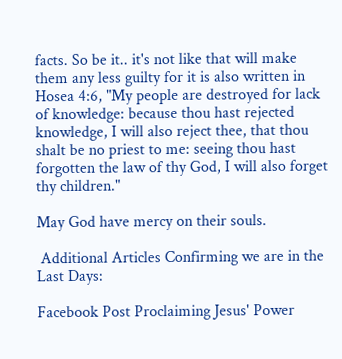facts. So be it.. it's not like that will make them any less guilty for it is also written in Hosea 4:6, "My people are destroyed for lack of knowledge: because thou hast rejected knowledge, I will also reject thee, that thou shalt be no priest to me: seeing thou hast forgotten the law of thy God, I will also forget thy children."

May God have mercy on their souls.

 Additional Articles Confirming we are in the Last Days:

Facebook Post Proclaiming Jesus' Power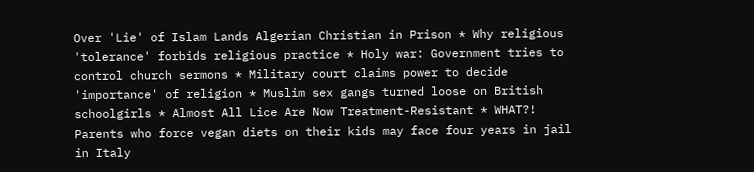Over 'Lie' of Islam Lands Algerian Christian in Prison * Why religious 'tolerance' forbids religious practice * Holy war: Government tries to control church sermons * Military court claims power to decide 'importance' of religion * Muslim sex gangs turned loose on British schoolgirls * Almost All Lice Are Now Treatment-Resistant * WHAT?! Parents who force vegan diets on their kids may face four years in jail in Italy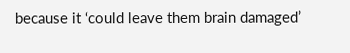because it ‘could leave them brain damaged’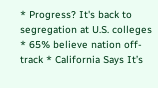* Progress? It's back to segregation at U.S. colleges * 65% believe nation off-track * California Says It’s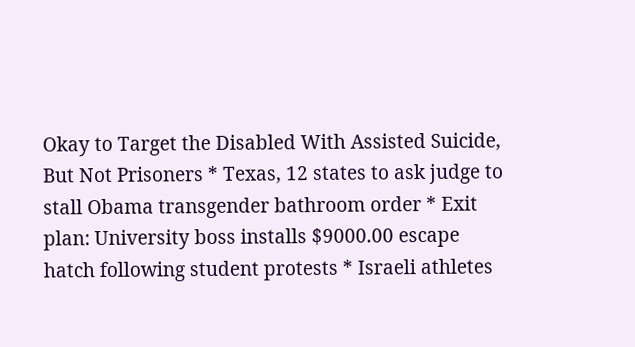Okay to Target the Disabled With Assisted Suicide, But Not Prisoners * Texas, 12 states to ask judge to stall Obama transgender bathroom order * Exit plan: University boss installs $9000.00 escape hatch following student protests * Israeli athletes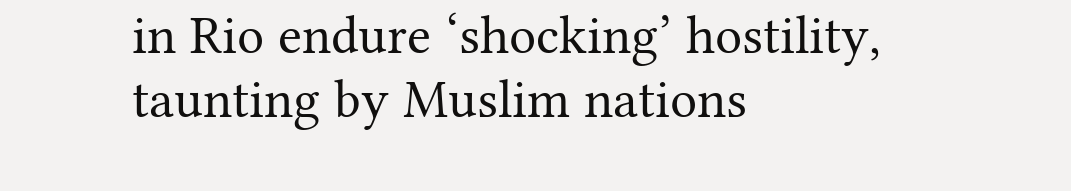in Rio endure ‘shocking’ hostility, taunting by Muslim nations